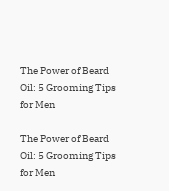The Power of Beard Oil: 5 Grooming Tips for Men

The Power of Beard Oil: 5 Grooming Tips for Men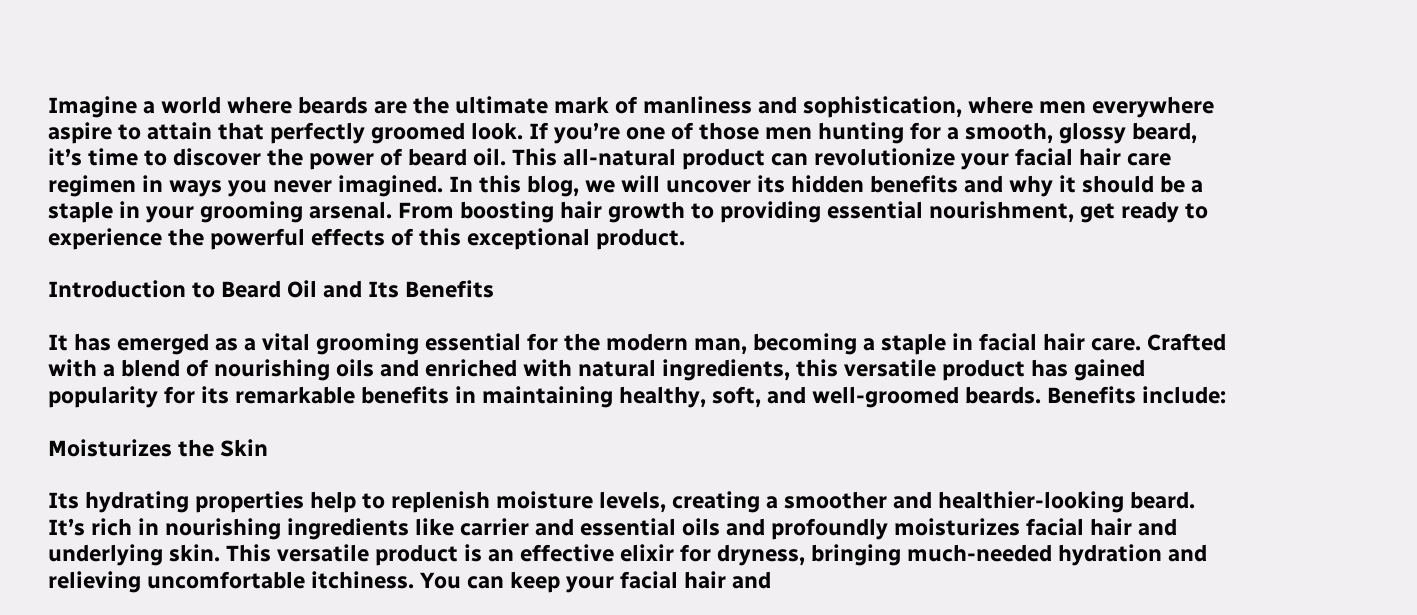Imagine a world where beards are the ultimate mark of manliness and sophistication, where men everywhere aspire to attain that perfectly groomed look. If you’re one of those men hunting for a smooth, glossy beard, it’s time to discover the power of beard oil. This all-natural product can revolutionize your facial hair care regimen in ways you never imagined. In this blog, we will uncover its hidden benefits and why it should be a staple in your grooming arsenal. From boosting hair growth to providing essential nourishment, get ready to experience the powerful effects of this exceptional product.

Introduction to Beard Oil and Its Benefits

It has emerged as a vital grooming essential for the modern man, becoming a staple in facial hair care. Crafted with a blend of nourishing oils and enriched with natural ingredients, this versatile product has gained popularity for its remarkable benefits in maintaining healthy, soft, and well-groomed beards. Benefits include:

Moisturizes the Skin

Its hydrating properties help to replenish moisture levels, creating a smoother and healthier-looking beard. It’s rich in nourishing ingredients like carrier and essential oils and profoundly moisturizes facial hair and underlying skin. This versatile product is an effective elixir for dryness, bringing much-needed hydration and relieving uncomfortable itchiness. You can keep your facial hair and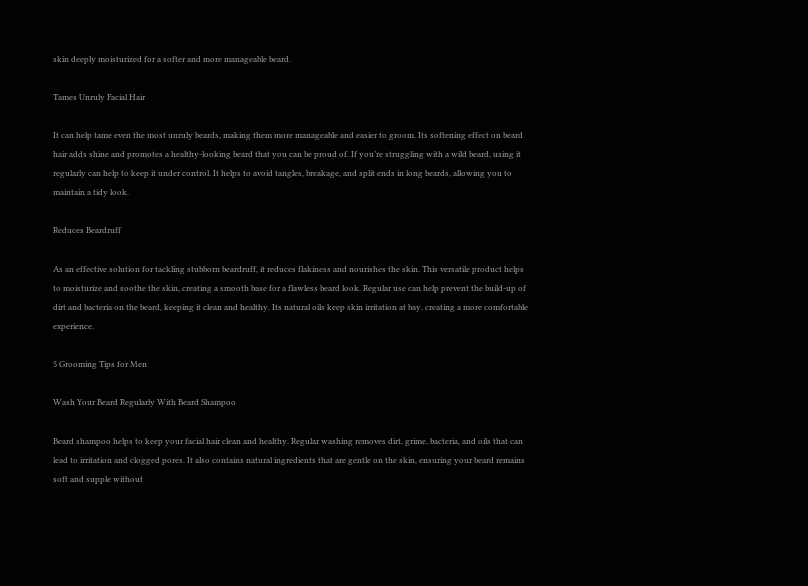skin deeply moisturized for a softer and more manageable beard.

Tames Unruly Facial Hair

It can help tame even the most unruly beards, making them more manageable and easier to groom. Its softening effect on beard hair adds shine and promotes a healthy-looking beard that you can be proud of. If you’re struggling with a wild beard, using it regularly can help to keep it under control. It helps to avoid tangles, breakage, and split ends in long beards, allowing you to maintain a tidy look.

Reduces Beardruff

As an effective solution for tackling stubborn beardruff, it reduces flakiness and nourishes the skin. This versatile product helps to moisturize and soothe the skin, creating a smooth base for a flawless beard look. Regular use can help prevent the build-up of dirt and bacteria on the beard, keeping it clean and healthy. Its natural oils keep skin irritation at bay, creating a more comfortable experience.

5 Grooming Tips for Men

Wash Your Beard Regularly With Beard Shampoo

Beard shampoo helps to keep your facial hair clean and healthy. Regular washing removes dirt, grime, bacteria, and oils that can lead to irritation and clogged pores. It also contains natural ingredients that are gentle on the skin, ensuring your beard remains soft and supple without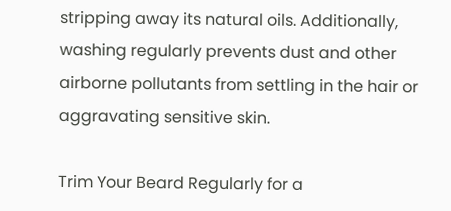stripping away its natural oils. Additionally, washing regularly prevents dust and other airborne pollutants from settling in the hair or aggravating sensitive skin.

Trim Your Beard Regularly for a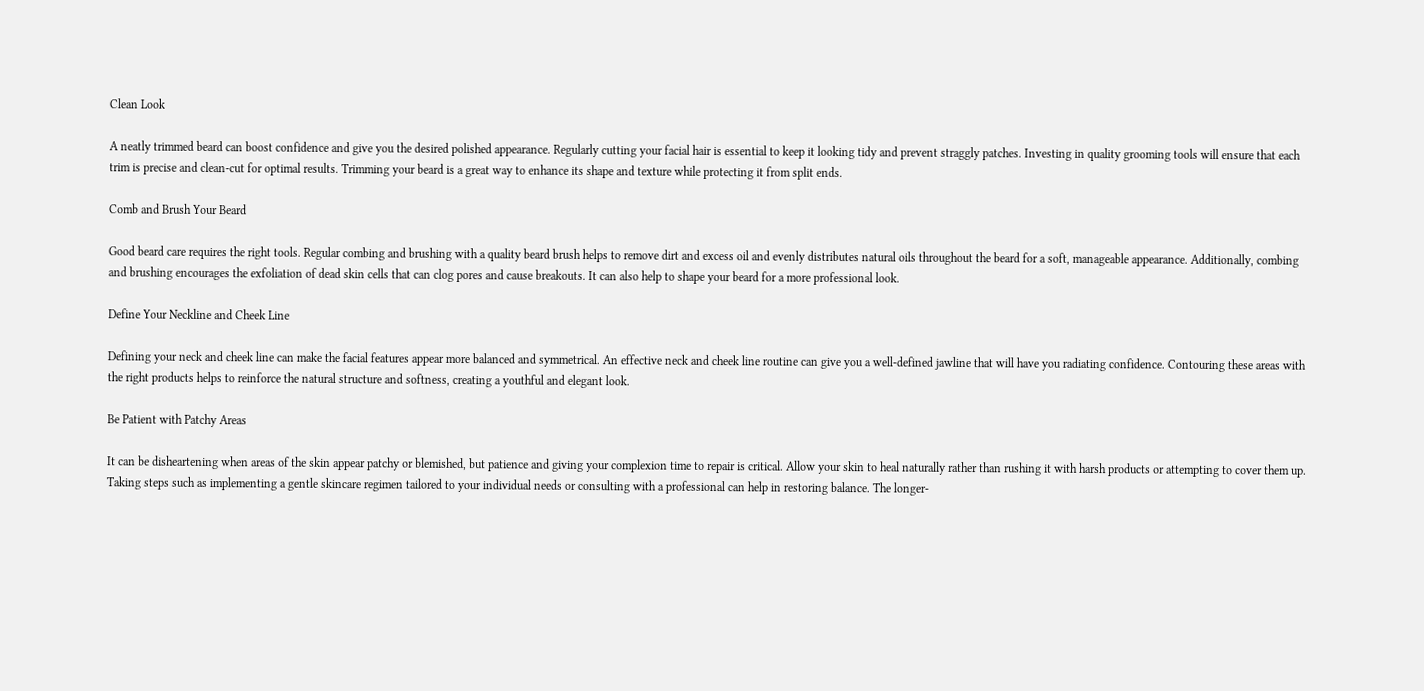Clean Look

A neatly trimmed beard can boost confidence and give you the desired polished appearance. Regularly cutting your facial hair is essential to keep it looking tidy and prevent straggly patches. Investing in quality grooming tools will ensure that each trim is precise and clean-cut for optimal results. Trimming your beard is a great way to enhance its shape and texture while protecting it from split ends.

Comb and Brush Your Beard

Good beard care requires the right tools. Regular combing and brushing with a quality beard brush helps to remove dirt and excess oil and evenly distributes natural oils throughout the beard for a soft, manageable appearance. Additionally, combing and brushing encourages the exfoliation of dead skin cells that can clog pores and cause breakouts. It can also help to shape your beard for a more professional look.

Define Your Neckline and Cheek Line

Defining your neck and cheek line can make the facial features appear more balanced and symmetrical. An effective neck and cheek line routine can give you a well-defined jawline that will have you radiating confidence. Contouring these areas with the right products helps to reinforce the natural structure and softness, creating a youthful and elegant look.

Be Patient with Patchy Areas

It can be disheartening when areas of the skin appear patchy or blemished, but patience and giving your complexion time to repair is critical. Allow your skin to heal naturally rather than rushing it with harsh products or attempting to cover them up. Taking steps such as implementing a gentle skincare regimen tailored to your individual needs or consulting with a professional can help in restoring balance. The longer-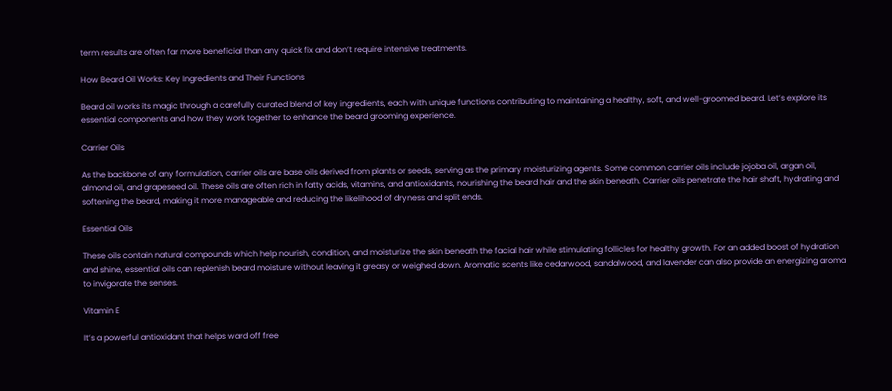term results are often far more beneficial than any quick fix and don’t require intensive treatments.

How Beard Oil Works: Key Ingredients and Their Functions

Beard oil works its magic through a carefully curated blend of key ingredients, each with unique functions contributing to maintaining a healthy, soft, and well-groomed beard. Let’s explore its essential components and how they work together to enhance the beard grooming experience.

Carrier Oils

As the backbone of any formulation, carrier oils are base oils derived from plants or seeds, serving as the primary moisturizing agents. Some common carrier oils include jojoba oil, argan oil, almond oil, and grapeseed oil. These oils are often rich in fatty acids, vitamins, and antioxidants, nourishing the beard hair and the skin beneath. Carrier oils penetrate the hair shaft, hydrating and softening the beard, making it more manageable and reducing the likelihood of dryness and split ends.

Essential Oils

These oils contain natural compounds which help nourish, condition, and moisturize the skin beneath the facial hair while stimulating follicles for healthy growth. For an added boost of hydration and shine, essential oils can replenish beard moisture without leaving it greasy or weighed down. Aromatic scents like cedarwood, sandalwood, and lavender can also provide an energizing aroma to invigorate the senses.

Vitamin E

It’s a powerful antioxidant that helps ward off free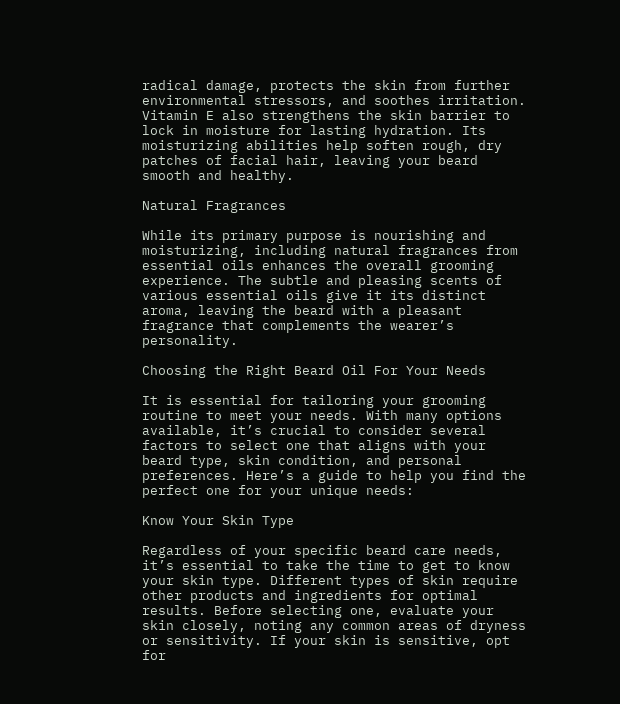radical damage, protects the skin from further environmental stressors, and soothes irritation. Vitamin E also strengthens the skin barrier to lock in moisture for lasting hydration. Its moisturizing abilities help soften rough, dry patches of facial hair, leaving your beard smooth and healthy.

Natural Fragrances

While its primary purpose is nourishing and moisturizing, including natural fragrances from essential oils enhances the overall grooming experience. The subtle and pleasing scents of various essential oils give it its distinct aroma, leaving the beard with a pleasant fragrance that complements the wearer’s personality.

Choosing the Right Beard Oil For Your Needs

It is essential for tailoring your grooming routine to meet your needs. With many options available, it’s crucial to consider several factors to select one that aligns with your beard type, skin condition, and personal preferences. Here’s a guide to help you find the perfect one for your unique needs:

Know Your Skin Type

Regardless of your specific beard care needs, it’s essential to take the time to get to know your skin type. Different types of skin require other products and ingredients for optimal results. Before selecting one, evaluate your skin closely, noting any common areas of dryness or sensitivity. If your skin is sensitive, opt for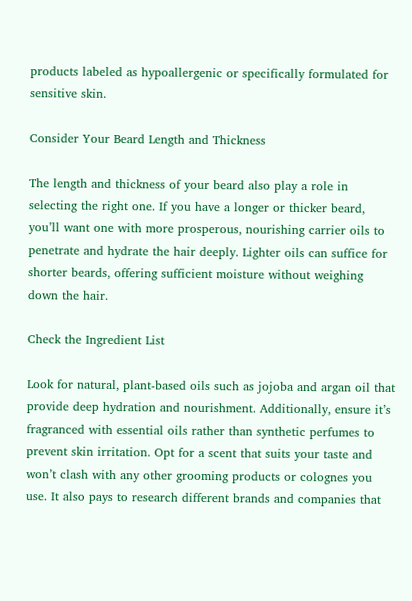products labeled as hypoallergenic or specifically formulated for sensitive skin.

Consider Your Beard Length and Thickness

The length and thickness of your beard also play a role in selecting the right one. If you have a longer or thicker beard, you’ll want one with more prosperous, nourishing carrier oils to penetrate and hydrate the hair deeply. Lighter oils can suffice for shorter beards, offering sufficient moisture without weighing down the hair.

Check the Ingredient List

Look for natural, plant-based oils such as jojoba and argan oil that provide deep hydration and nourishment. Additionally, ensure it’s fragranced with essential oils rather than synthetic perfumes to prevent skin irritation. Opt for a scent that suits your taste and won’t clash with any other grooming products or colognes you use. It also pays to research different brands and companies that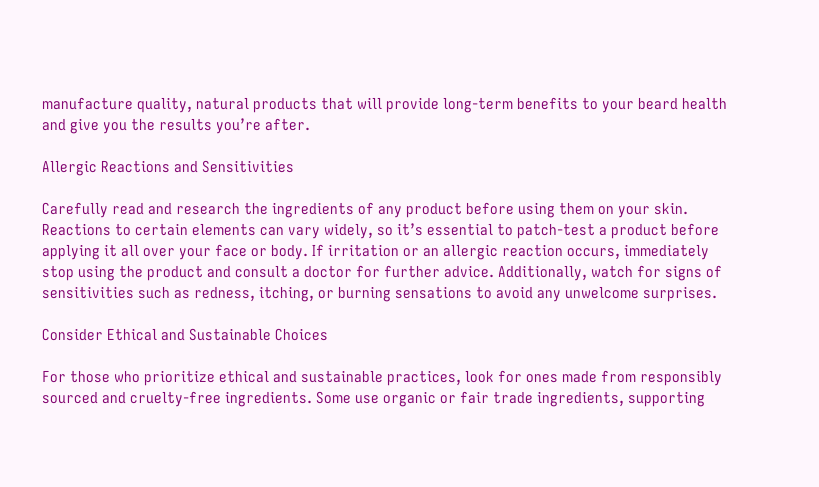manufacture quality, natural products that will provide long-term benefits to your beard health and give you the results you’re after.

Allergic Reactions and Sensitivities

Carefully read and research the ingredients of any product before using them on your skin. Reactions to certain elements can vary widely, so it’s essential to patch-test a product before applying it all over your face or body. If irritation or an allergic reaction occurs, immediately stop using the product and consult a doctor for further advice. Additionally, watch for signs of sensitivities such as redness, itching, or burning sensations to avoid any unwelcome surprises.

Consider Ethical and Sustainable Choices

For those who prioritize ethical and sustainable practices, look for ones made from responsibly sourced and cruelty-free ingredients. Some use organic or fair trade ingredients, supporting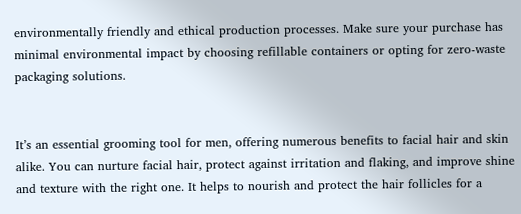environmentally friendly and ethical production processes. Make sure your purchase has minimal environmental impact by choosing refillable containers or opting for zero-waste packaging solutions.


It’s an essential grooming tool for men, offering numerous benefits to facial hair and skin alike. You can nurture facial hair, protect against irritation and flaking, and improve shine and texture with the right one. It helps to nourish and protect the hair follicles for a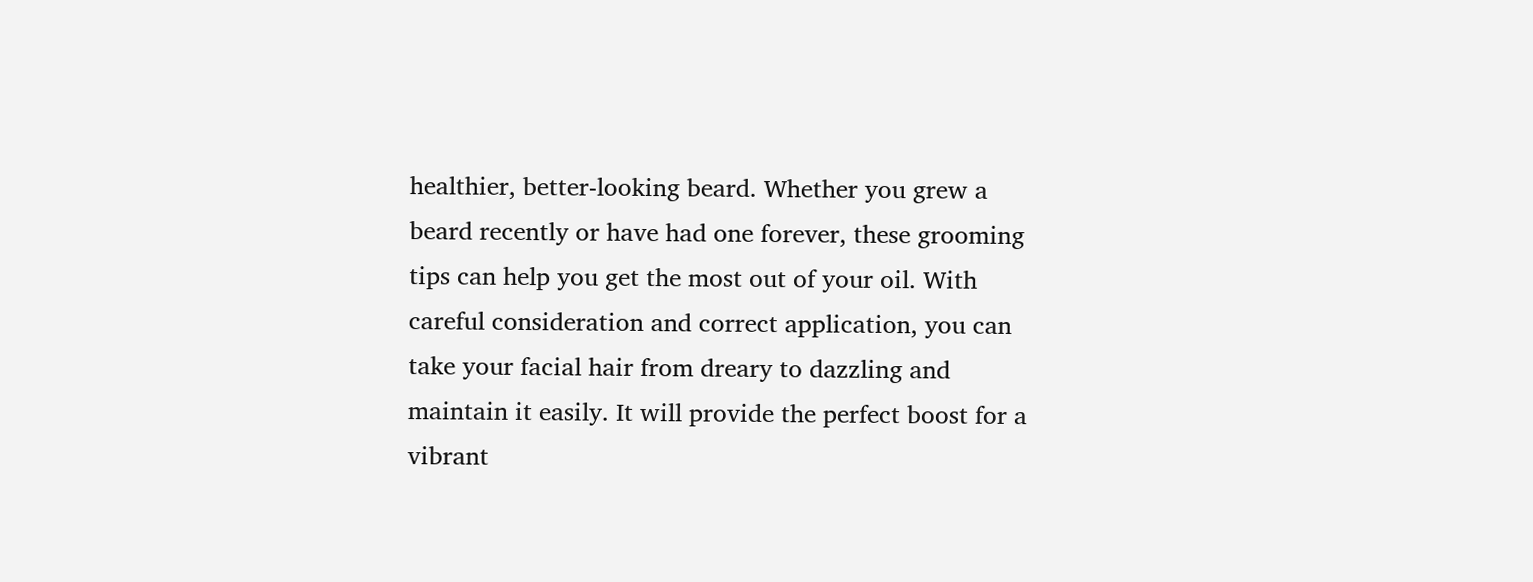healthier, better-looking beard. Whether you grew a beard recently or have had one forever, these grooming tips can help you get the most out of your oil. With careful consideration and correct application, you can take your facial hair from dreary to dazzling and maintain it easily. It will provide the perfect boost for a vibrant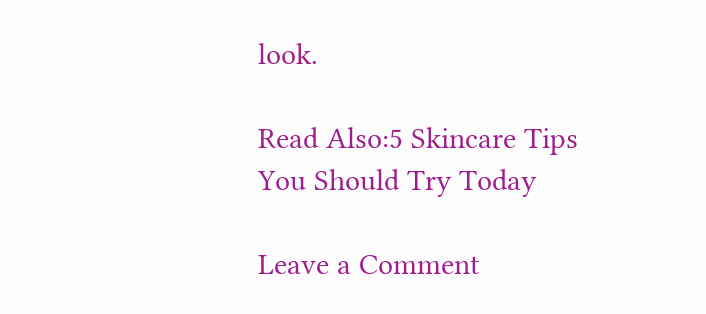look.

Read Also:5 Skincare Tips You Should Try Today

Leave a Comment